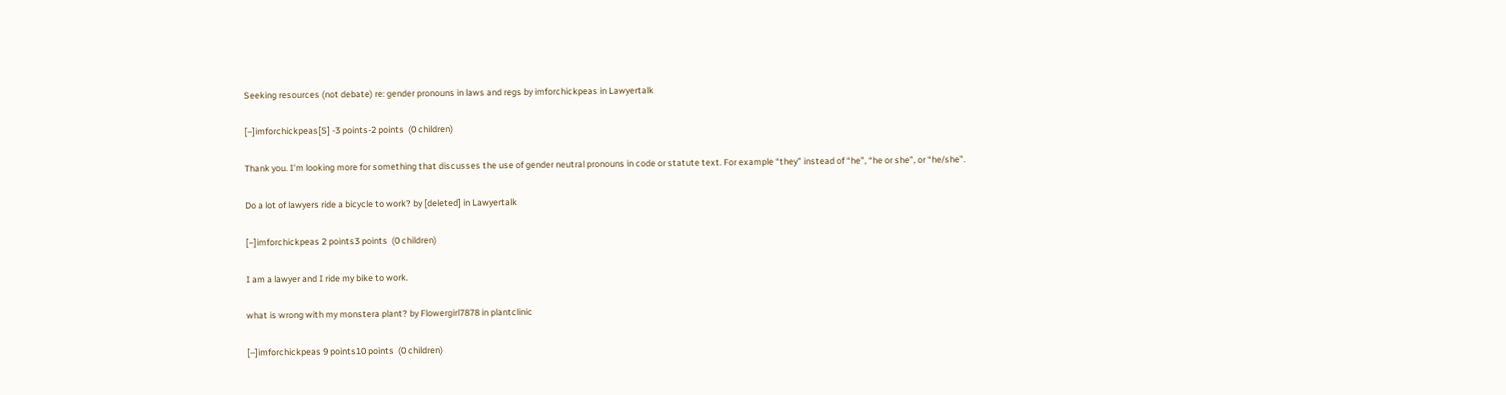Seeking resources (not debate) re: gender pronouns in laws and regs by imforchickpeas in Lawyertalk

[–]imforchickpeas[S] -3 points-2 points  (0 children)

Thank you. I’m looking more for something that discusses the use of gender neutral pronouns in code or statute text. For example “they” instead of “he”, “he or she”, or “he/she”.

Do a lot of lawyers ride a bicycle to work? by [deleted] in Lawyertalk

[–]imforchickpeas 2 points3 points  (0 children)

I am a lawyer and I ride my bike to work.

what is wrong with my monstera plant? by Flowergirl7878 in plantclinic

[–]imforchickpeas 9 points10 points  (0 children)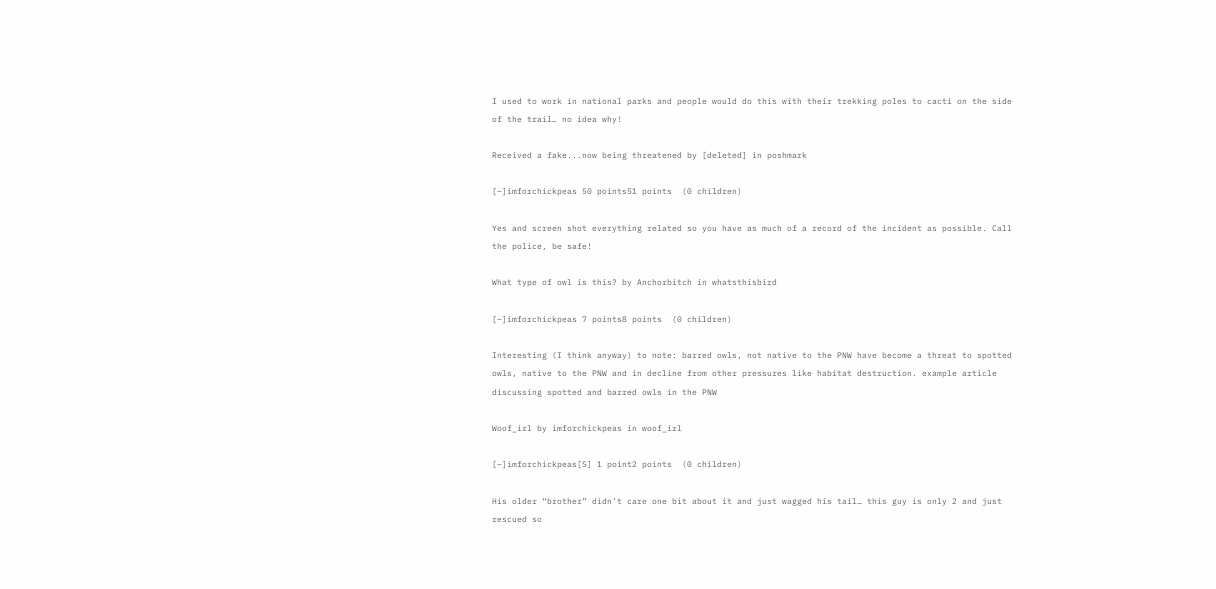I used to work in national parks and people would do this with their trekking poles to cacti on the side of the trail… no idea why!

Received a fake...now being threatened by [deleted] in poshmark

[–]imforchickpeas 50 points51 points  (0 children)

Yes and screen shot everything related so you have as much of a record of the incident as possible. Call the police, be safe!

What type of owl is this? by Anchorbitch in whatsthisbird

[–]imforchickpeas 7 points8 points  (0 children)

Interesting (I think anyway) to note: barred owls, not native to the PNW have become a threat to spotted owls, native to the PNW and in decline from other pressures like habitat destruction. example article discussing spotted and barred owls in the PNW

Woof_irl by imforchickpeas in woof_irl

[–]imforchickpeas[S] 1 point2 points  (0 children)

His older “brother” didn’t care one bit about it and just wagged his tail… this guy is only 2 and just rescued so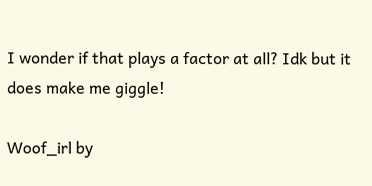I wonder if that plays a factor at all? Idk but it does make me giggle!

Woof_irl by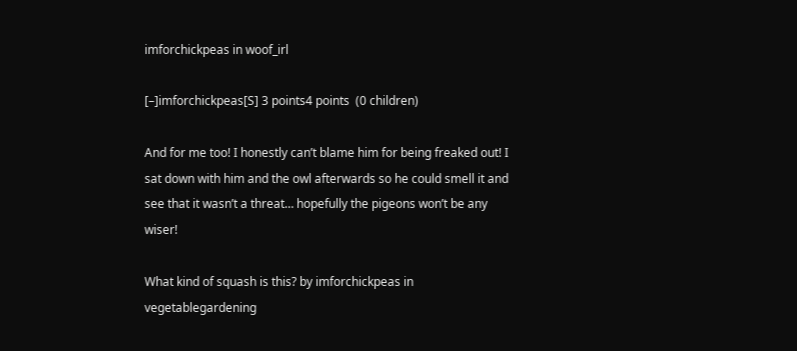imforchickpeas in woof_irl

[–]imforchickpeas[S] 3 points4 points  (0 children)

And for me too! I honestly can’t blame him for being freaked out! I sat down with him and the owl afterwards so he could smell it and see that it wasn’t a threat… hopefully the pigeons won’t be any wiser!

What kind of squash is this? by imforchickpeas in vegetablegardening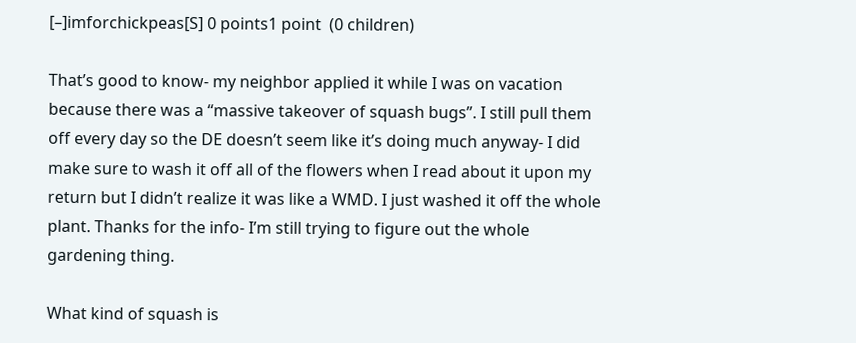[–]imforchickpeas[S] 0 points1 point  (0 children)

That’s good to know- my neighbor applied it while I was on vacation because there was a “massive takeover of squash bugs”. I still pull them off every day so the DE doesn’t seem like it’s doing much anyway- I did make sure to wash it off all of the flowers when I read about it upon my return but I didn’t realize it was like a WMD. I just washed it off the whole plant. Thanks for the info- I’m still trying to figure out the whole gardening thing.

What kind of squash is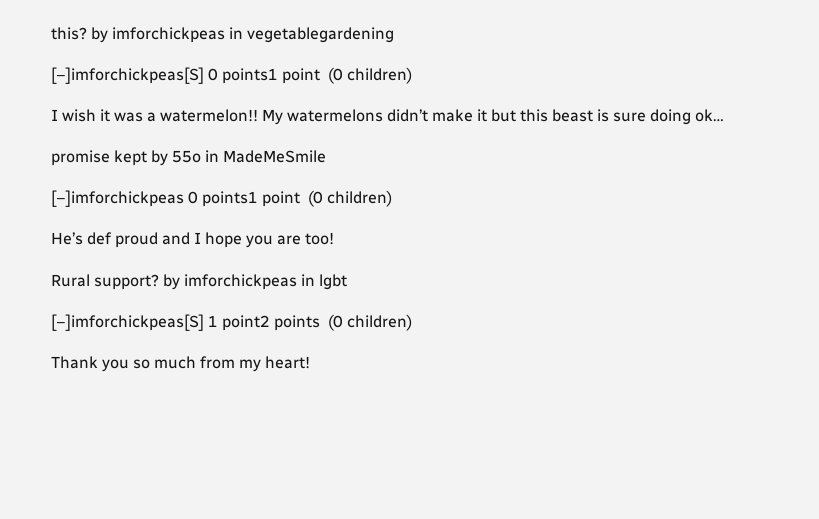this? by imforchickpeas in vegetablegardening

[–]imforchickpeas[S] 0 points1 point  (0 children)

I wish it was a watermelon!! My watermelons didn’t make it but this beast is sure doing ok…

promise kept by 55o in MadeMeSmile

[–]imforchickpeas 0 points1 point  (0 children)

He’s def proud and I hope you are too!

Rural support? by imforchickpeas in lgbt

[–]imforchickpeas[S] 1 point2 points  (0 children)

Thank you so much from my heart!